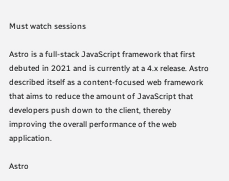Must watch sessions

Astro is a full-stack JavaScript framework that first debuted in 2021 and is currently at a 4.x release. Astro described itself as a content-focused web framework that aims to reduce the amount of JavaScript that developers push down to the client, thereby improving the overall performance of the web application.

Astro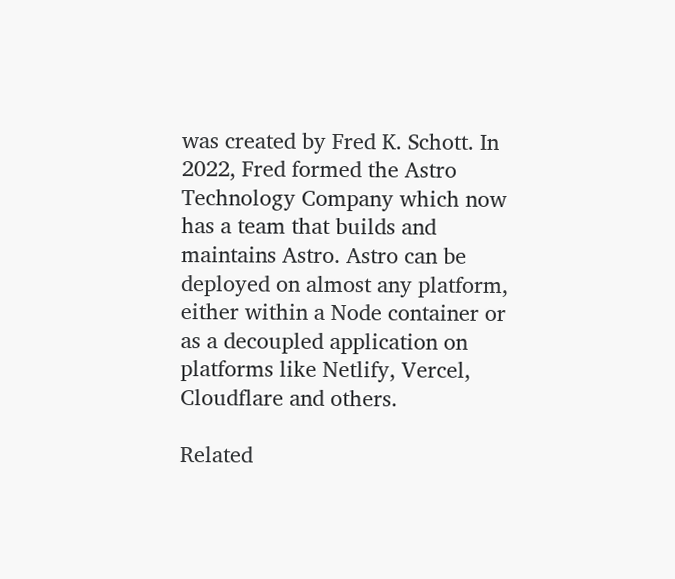was created by Fred K. Schott. In 2022, Fred formed the Astro Technology Company which now has a team that builds and maintains Astro. Astro can be deployed on almost any platform, either within a Node container or as a decoupled application on platforms like Netlify, Vercel, Cloudflare and others.

Related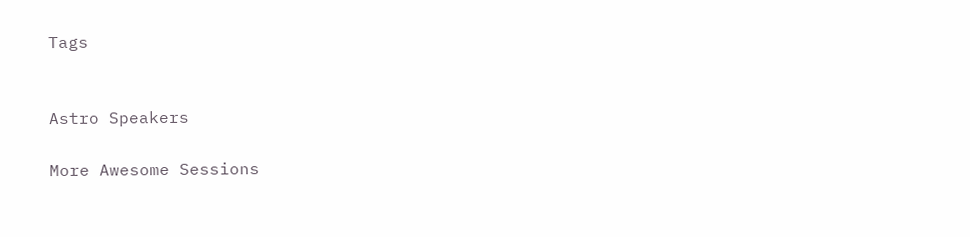Tags


Astro Speakers

More Awesome Sessions